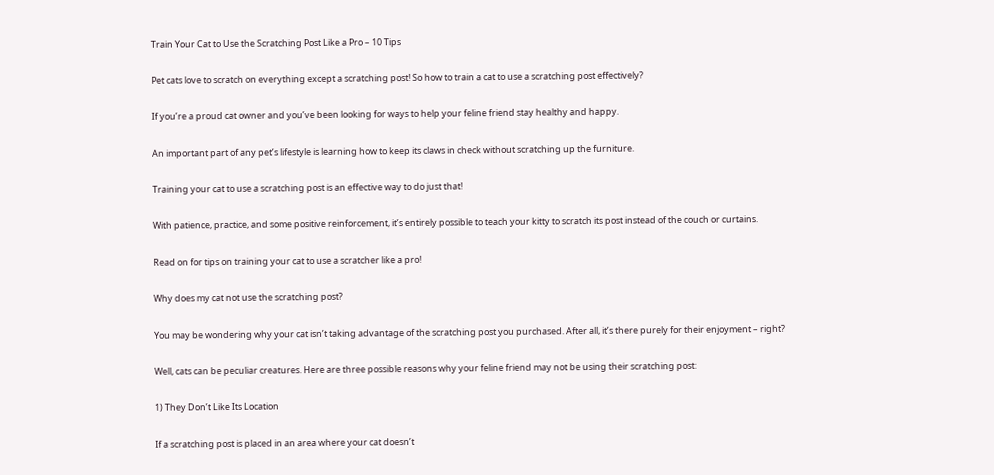Train Your Cat to Use the Scratching Post Like a Pro – 10 Tips

Pet cats love to scratch on everything except a scratching post! So how to train a cat to use a scratching post effectively?

If you’re a proud cat owner and you’ve been looking for ways to help your feline friend stay healthy and happy.

An important part of any pet’s lifestyle is learning how to keep its claws in check without scratching up the furniture.

Training your cat to use a scratching post is an effective way to do just that!

With patience, practice, and some positive reinforcement, it’s entirely possible to teach your kitty to scratch its post instead of the couch or curtains.

Read on for tips on training your cat to use a scratcher like a pro!

Why does my cat not use the scratching post?

You may be wondering why your cat isn’t taking advantage of the scratching post you purchased. After all, it’s there purely for their enjoyment – right?

Well, cats can be peculiar creatures. Here are three possible reasons why your feline friend may not be using their scratching post:

1) They Don’t Like Its Location

If a scratching post is placed in an area where your cat doesn’t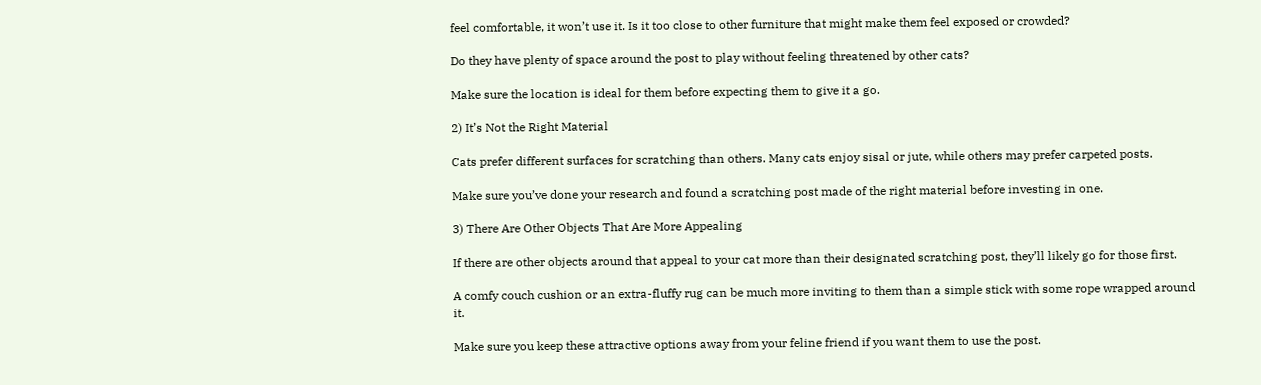feel comfortable, it won’t use it. Is it too close to other furniture that might make them feel exposed or crowded?

Do they have plenty of space around the post to play without feeling threatened by other cats?

Make sure the location is ideal for them before expecting them to give it a go.

2) It’s Not the Right Material

Cats prefer different surfaces for scratching than others. Many cats enjoy sisal or jute, while others may prefer carpeted posts.

Make sure you’ve done your research and found a scratching post made of the right material before investing in one.

3) There Are Other Objects That Are More Appealing

If there are other objects around that appeal to your cat more than their designated scratching post, they’ll likely go for those first.

A comfy couch cushion or an extra-fluffy rug can be much more inviting to them than a simple stick with some rope wrapped around it.

Make sure you keep these attractive options away from your feline friend if you want them to use the post.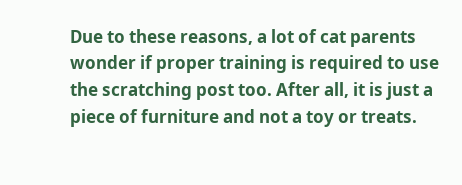Due to these reasons, a lot of cat parents wonder if proper training is required to use the scratching post too. After all, it is just a piece of furniture and not a toy or treats.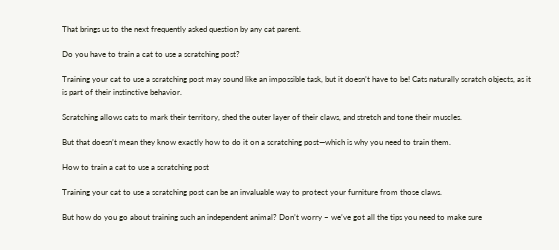That brings us to the next frequently asked question by any cat parent.

Do you have to train a cat to use a scratching post?

Training your cat to use a scratching post may sound like an impossible task, but it doesn’t have to be! Cats naturally scratch objects, as it is part of their instinctive behavior.

Scratching allows cats to mark their territory, shed the outer layer of their claws, and stretch and tone their muscles.

But that doesn’t mean they know exactly how to do it on a scratching post—which is why you need to train them.

How to train a cat to use a scratching post

Training your cat to use a scratching post can be an invaluable way to protect your furniture from those claws.

But how do you go about training such an independent animal? Don’t worry – we’ve got all the tips you need to make sure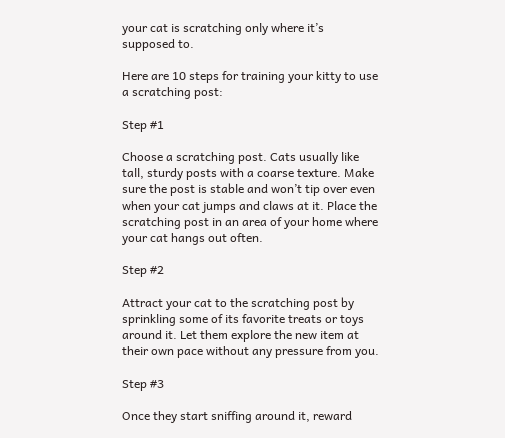your cat is scratching only where it’s supposed to.

Here are 10 steps for training your kitty to use a scratching post:

Step #1

Choose a scratching post. Cats usually like tall, sturdy posts with a coarse texture. Make sure the post is stable and won’t tip over even when your cat jumps and claws at it. Place the scratching post in an area of your home where your cat hangs out often.

Step #2

Attract your cat to the scratching post by sprinkling some of its favorite treats or toys around it. Let them explore the new item at their own pace without any pressure from you.

Step #3

Once they start sniffing around it, reward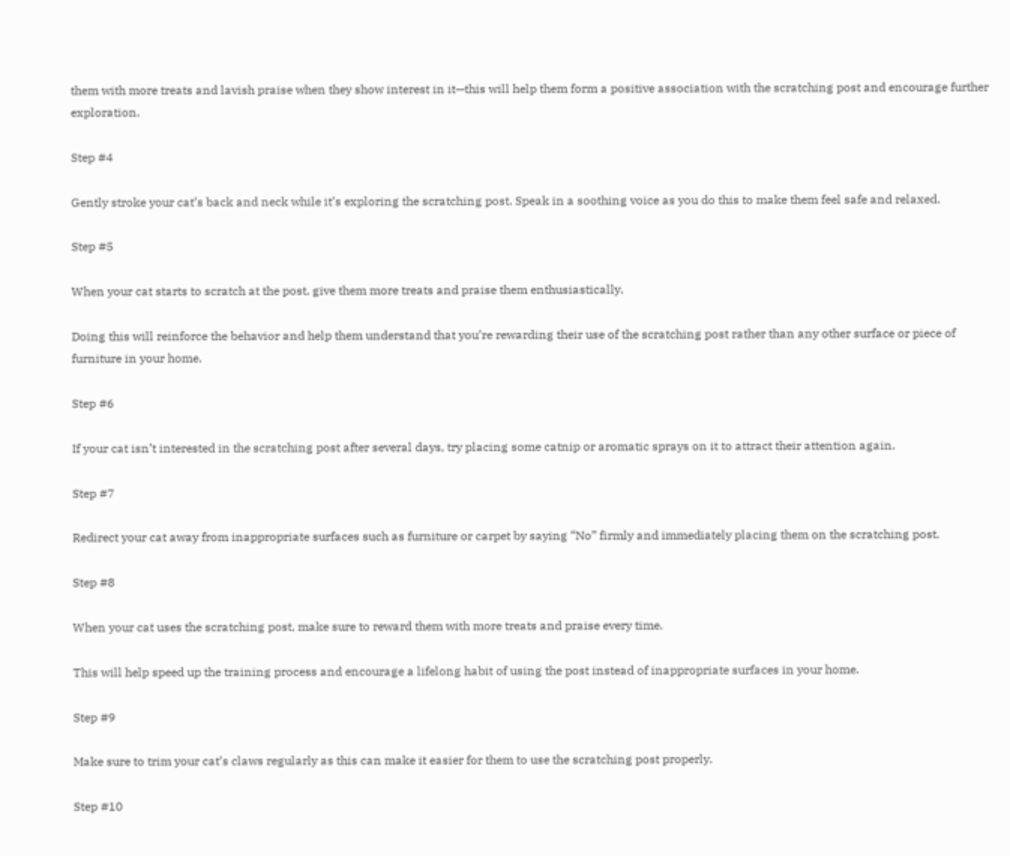them with more treats and lavish praise when they show interest in it—this will help them form a positive association with the scratching post and encourage further exploration.

Step #4

Gently stroke your cat’s back and neck while it’s exploring the scratching post. Speak in a soothing voice as you do this to make them feel safe and relaxed.

Step #5

When your cat starts to scratch at the post, give them more treats and praise them enthusiastically.

Doing this will reinforce the behavior and help them understand that you’re rewarding their use of the scratching post rather than any other surface or piece of furniture in your home.

Step #6

If your cat isn’t interested in the scratching post after several days, try placing some catnip or aromatic sprays on it to attract their attention again.

Step #7

Redirect your cat away from inappropriate surfaces such as furniture or carpet by saying “No” firmly and immediately placing them on the scratching post.

Step #8

When your cat uses the scratching post, make sure to reward them with more treats and praise every time.

This will help speed up the training process and encourage a lifelong habit of using the post instead of inappropriate surfaces in your home.

Step #9

Make sure to trim your cat’s claws regularly as this can make it easier for them to use the scratching post properly.

Step #10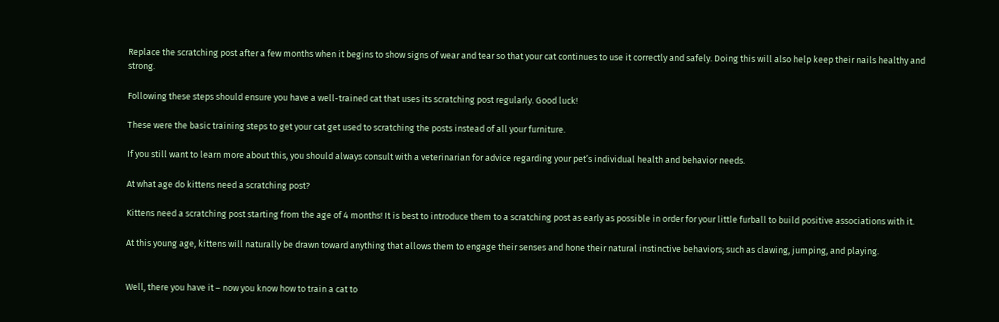Replace the scratching post after a few months when it begins to show signs of wear and tear so that your cat continues to use it correctly and safely. Doing this will also help keep their nails healthy and strong.

Following these steps should ensure you have a well-trained cat that uses its scratching post regularly. Good luck!

These were the basic training steps to get your cat get used to scratching the posts instead of all your furniture.

If you still want to learn more about this, you should always consult with a veterinarian for advice regarding your pet’s individual health and behavior needs.

At what age do kittens need a scratching post?

Kittens need a scratching post starting from the age of 4 months! It is best to introduce them to a scratching post as early as possible in order for your little furball to build positive associations with it.

At this young age, kittens will naturally be drawn toward anything that allows them to engage their senses and hone their natural instinctive behaviors; such as clawing, jumping, and playing.


Well, there you have it – now you know how to train a cat to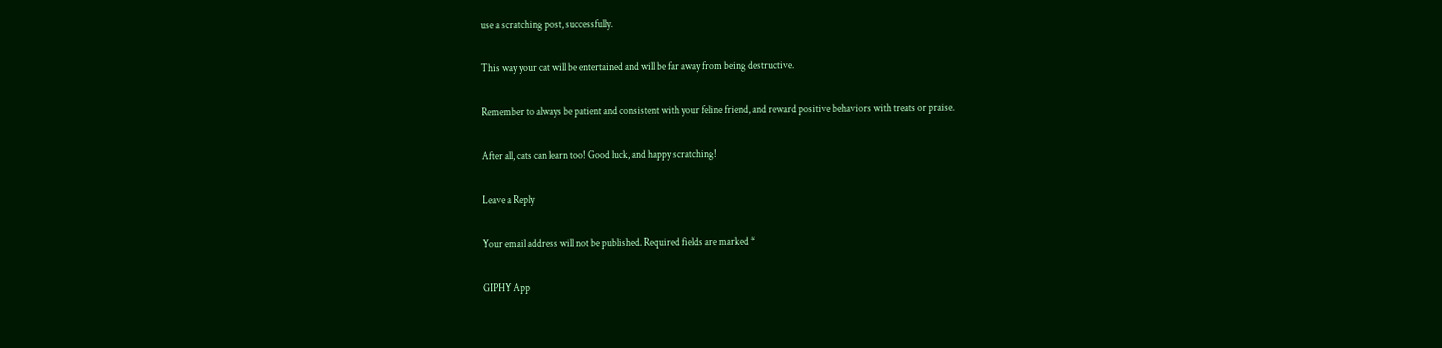use a scratching post, successfully.

This way your cat will be entertained and will be far away from being destructive.

Remember to always be patient and consistent with your feline friend, and reward positive behaviors with treats or praise.

After all, cats can learn too! Good luck, and happy scratching!

Leave a Reply

Your email address will not be published. Required fields are marked *

GIPHY App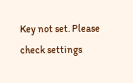Key not set. Please check settings